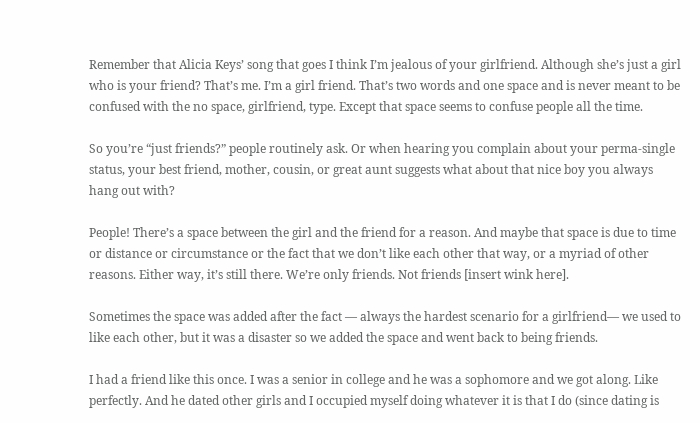Remember that Alicia Keys’ song that goes I think I’m jealous of your girlfriend. Although she’s just a girl who is your friend? That’s me. I’m a girl friend. That’s two words and one space and is never meant to be confused with the no space, girlfriend, type. Except that space seems to confuse people all the time.

So you’re “just friends?” people routinely ask. Or when hearing you complain about your perma-single status, your best friend, mother, cousin, or great aunt suggests what about that nice boy you always hang out with?

People! There’s a space between the girl and the friend for a reason. And maybe that space is due to time or distance or circumstance or the fact that we don’t like each other that way, or a myriad of other reasons. Either way, it’s still there. We’re only friends. Not friends [insert wink here].

Sometimes the space was added after the fact — always the hardest scenario for a girlfriend— we used to like each other, but it was a disaster so we added the space and went back to being friends.

I had a friend like this once. I was a senior in college and he was a sophomore and we got along. Like perfectly. And he dated other girls and I occupied myself doing whatever it is that I do (since dating is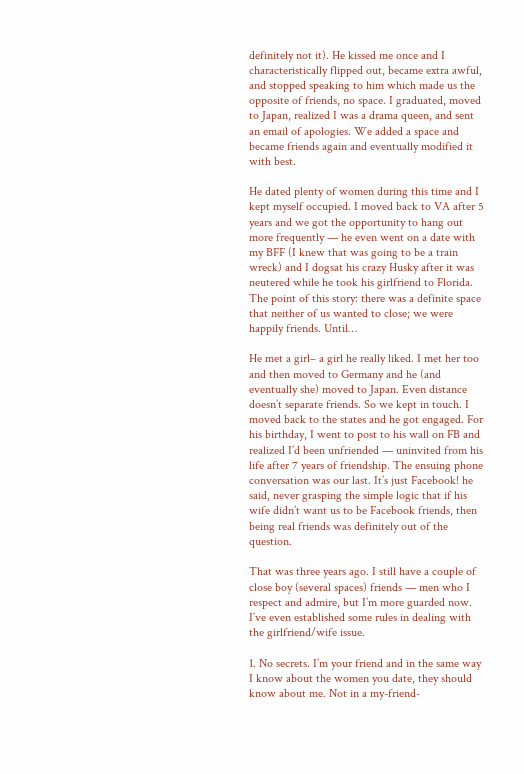definitely not it). He kissed me once and I characteristically flipped out, became extra awful, and stopped speaking to him which made us the opposite of friends, no space. I graduated, moved to Japan, realized I was a drama queen, and sent an email of apologies. We added a space and became friends again and eventually modified it with best.

He dated plenty of women during this time and I kept myself occupied. I moved back to VA after 5 years and we got the opportunity to hang out more frequently — he even went on a date with my BFF (I knew that was going to be a train wreck) and I dogsat his crazy Husky after it was neutered while he took his girlfriend to Florida. The point of this story: there was a definite space that neither of us wanted to close; we were happily friends. Until…

He met a girl– a girl he really liked. I met her too and then moved to Germany and he (and eventually she) moved to Japan. Even distance doesn’t separate friends. So we kept in touch. I moved back to the states and he got engaged. For his birthday, I went to post to his wall on FB and realized I’d been unfriended — uninvited from his life after 7 years of friendship. The ensuing phone conversation was our last. It’s just Facebook! he said, never grasping the simple logic that if his wife didn’t want us to be Facebook friends, then being real friends was definitely out of the question.

That was three years ago. I still have a couple of close boy (several spaces) friends — men who I respect and admire, but I’m more guarded now. I’ve even established some rules in dealing with the girlfriend/wife issue.

1. No secrets. I’m your friend and in the same way I know about the women you date, they should know about me. Not in a my-friend-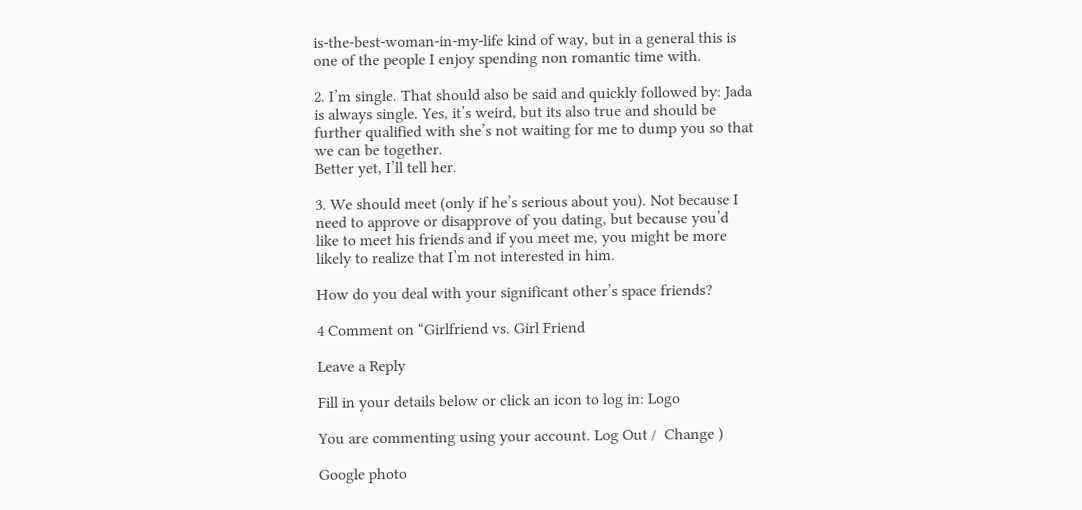is-the-best-woman-in-my-life kind of way, but in a general this is one of the people I enjoy spending non romantic time with.

2. I’m single. That should also be said and quickly followed by: Jada is always single. Yes, it’s weird, but its also true and should be further qualified with she’s not waiting for me to dump you so that we can be together.
Better yet, I’ll tell her.

3. We should meet (only if he’s serious about you). Not because I need to approve or disapprove of you dating, but because you’d like to meet his friends and if you meet me, you might be more likely to realize that I’m not interested in him.

How do you deal with your significant other’s space friends?

4 Comment on “Girlfriend vs. Girl Friend

Leave a Reply

Fill in your details below or click an icon to log in: Logo

You are commenting using your account. Log Out /  Change )

Google photo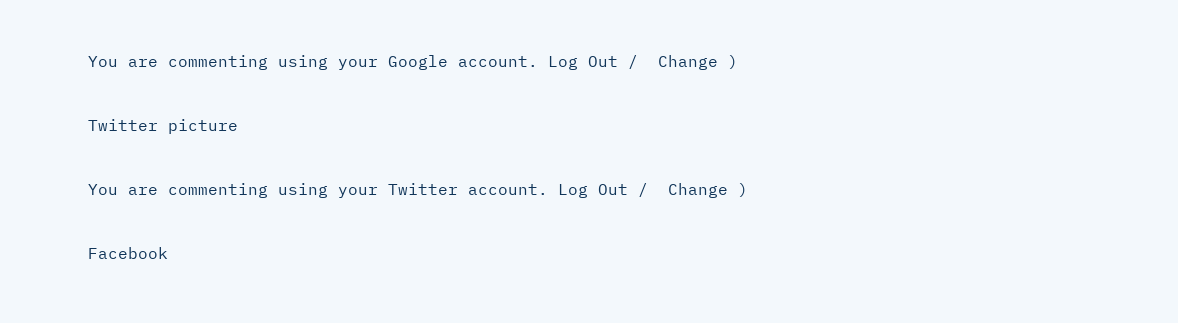You are commenting using your Google account. Log Out /  Change )

Twitter picture

You are commenting using your Twitter account. Log Out /  Change )

Facebook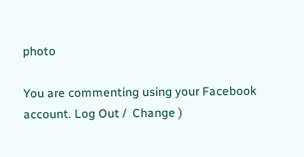photo

You are commenting using your Facebook account. Log Out /  Change )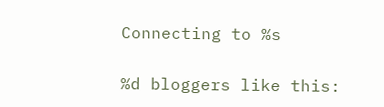Connecting to %s

%d bloggers like this: